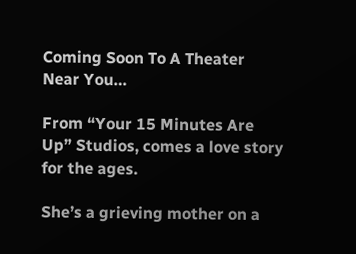Coming Soon To A Theater Near You…

From “Your 15 Minutes Are Up” Studios, comes a love story for the ages.

She’s a grieving mother on a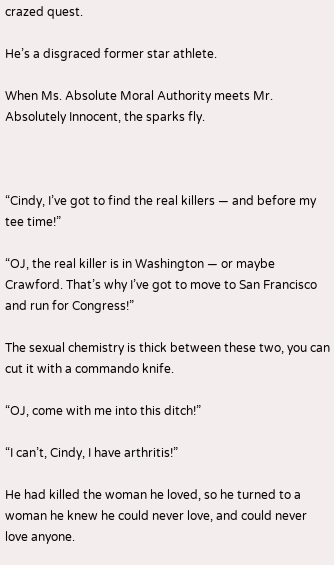crazed quest.

He’s a disgraced former star athlete.

When Ms. Absolute Moral Authority meets Mr. Absolutely Innocent, the sparks fly.



“Cindy, I’ve got to find the real killers — and before my tee time!”

“OJ, the real killer is in Washington — or maybe Crawford. That’s why I’ve got to move to San Francisco and run for Congress!”

The sexual chemistry is thick between these two, you can cut it with a commando knife.

“OJ, come with me into this ditch!”

“I can’t, Cindy, I have arthritis!”

He had killed the woman he loved, so he turned to a woman he knew he could never love, and could never love anyone.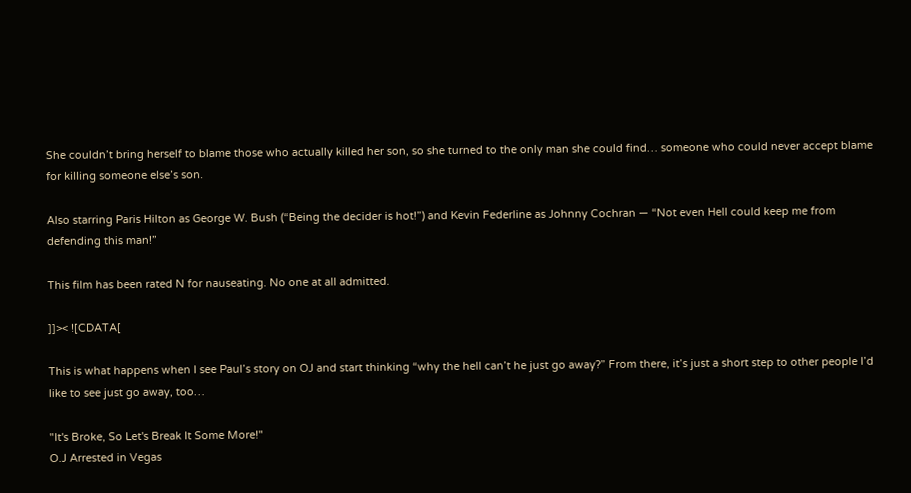She couldn’t bring herself to blame those who actually killed her son, so she turned to the only man she could find… someone who could never accept blame for killing someone else’s son.

Also starring Paris Hilton as George W. Bush (“Being the decider is hot!”) and Kevin Federline as Johnny Cochran — “Not even Hell could keep me from defending this man!”

This film has been rated N for nauseating. No one at all admitted.

]]>< ![CDATA[

This is what happens when I see Paul’s story on OJ and start thinking “why the hell can’t he just go away?” From there, it’s just a short step to other people I’d like to see just go away, too…

"It's Broke, So Let's Break It Some More!"
O.J Arrested in Vegas